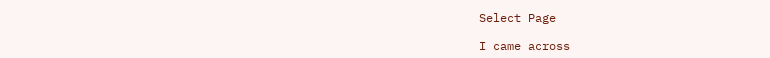Select Page

I came across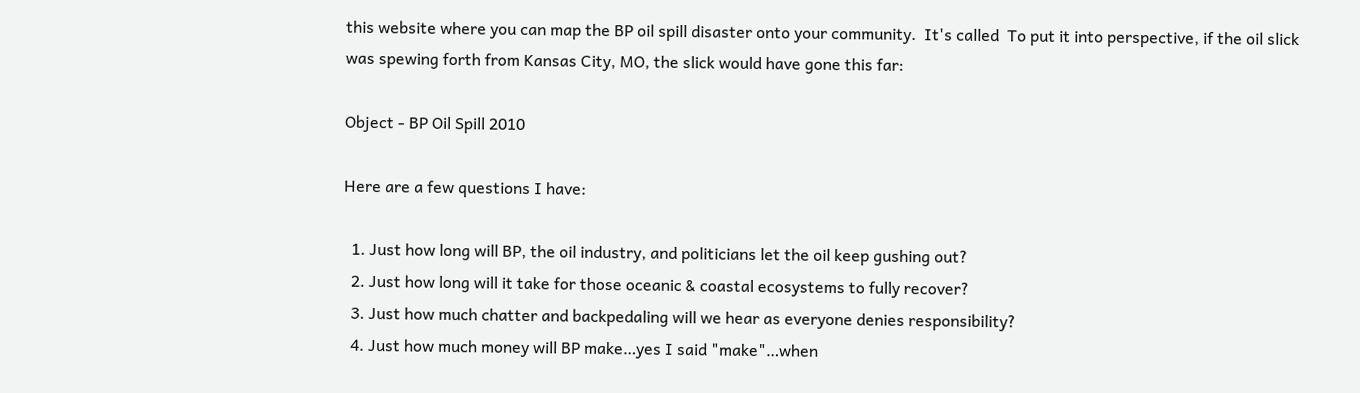this website where you can map the BP oil spill disaster onto your community.  It's called  To put it into perspective, if the oil slick was spewing forth from Kansas City, MO, the slick would have gone this far:

Object - BP Oil Spill 2010

Here are a few questions I have:

  1. Just how long will BP, the oil industry, and politicians let the oil keep gushing out?
  2. Just how long will it take for those oceanic & coastal ecosystems to fully recover?
  3. Just how much chatter and backpedaling will we hear as everyone denies responsibility?
  4. Just how much money will BP make…yes I said "make"…when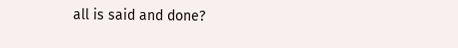all is said and done?